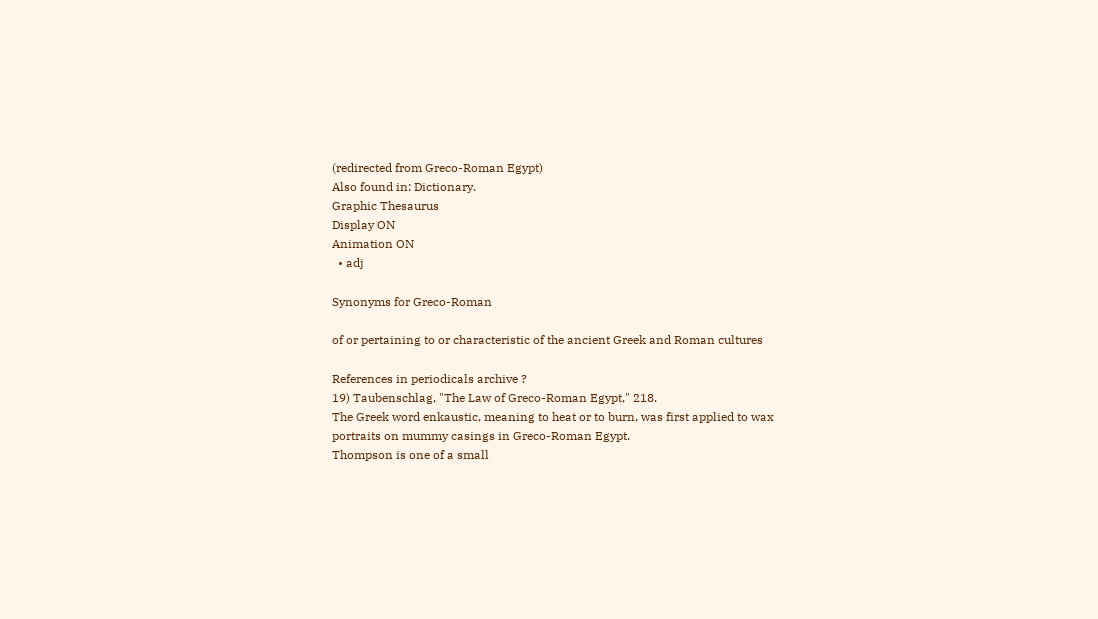(redirected from Greco-Roman Egypt)
Also found in: Dictionary.
Graphic Thesaurus
Display ON
Animation ON
  • adj

Synonyms for Greco-Roman

of or pertaining to or characteristic of the ancient Greek and Roman cultures

References in periodicals archive ?
19) Taubenschlag, "The Law of Greco-Roman Egypt," 218.
The Greek word enkaustic, meaning to heat or to burn, was first applied to wax portraits on mummy casings in Greco-Roman Egypt.
Thompson is one of a small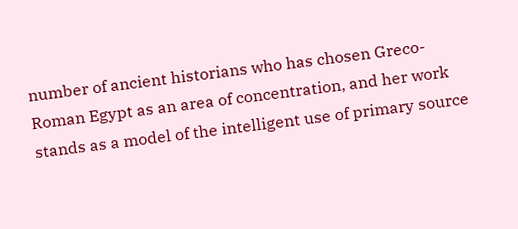number of ancient historians who has chosen Greco-Roman Egypt as an area of concentration, and her work stands as a model of the intelligent use of primary source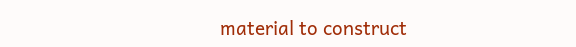material to construct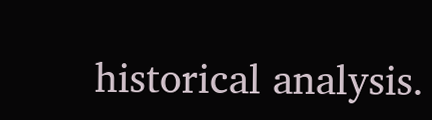historical analysis.